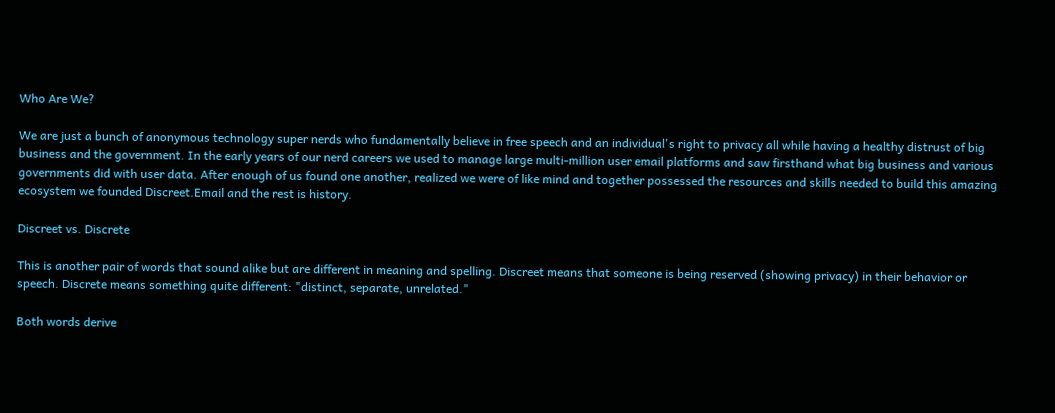Who Are We?

We are just a bunch of anonymous technology super nerds who fundamentally believe in free speech and an individual's right to privacy all while having a healthy distrust of big business and the government. In the early years of our nerd careers we used to manage large multi-million user email platforms and saw firsthand what big business and various governments did with user data. After enough of us found one another, realized we were of like mind and together possessed the resources and skills needed to build this amazing ecosystem we founded Discreet.Email and the rest is history.

Discreet vs. Discrete

This is another pair of words that sound alike but are different in meaning and spelling. Discreet means that someone is being reserved (showing privacy) in their behavior or speech. Discrete means something quite different: "distinct, separate, unrelated."

Both words derive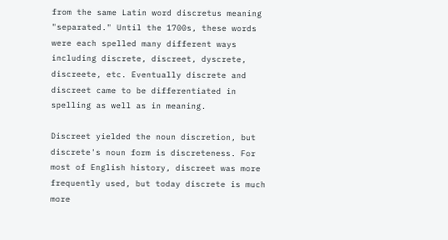from the same Latin word discretus meaning "separated." Until the 1700s, these words were each spelled many different ways including discrete, discreet, dyscrete, discreete, etc. Eventually discrete and discreet came to be differentiated in spelling as well as in meaning.

Discreet yielded the noun discretion, but discrete's noun form is discreteness. For most of English history, discreet was more frequently used, but today discrete is much more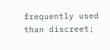frequently used than discreet;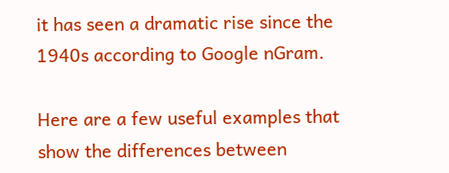it has seen a dramatic rise since the 1940s according to Google nGram.

Here are a few useful examples that show the differences between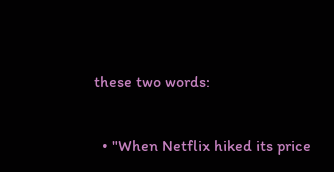these two words:

  • "When Netflix hiked its price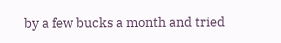by a few bucks a month and tried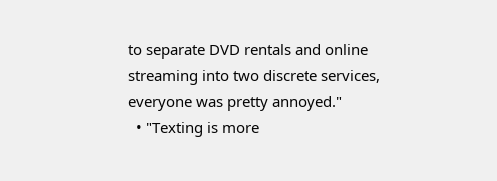to separate DVD rentals and online streaming into two discrete services, everyone was pretty annoyed."
  • "Texting is more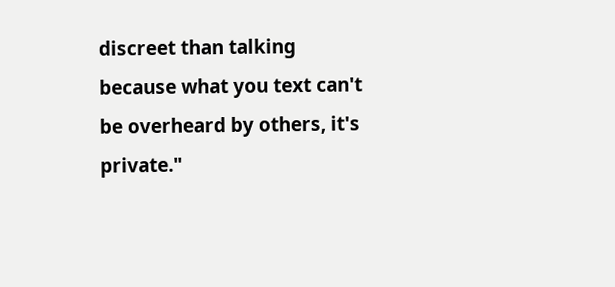discreet than talking because what you text can't be overheard by others, it's private."